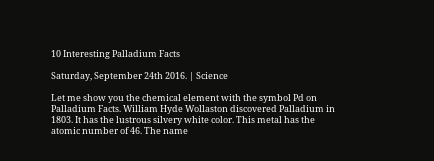10 Interesting Palladium Facts

Saturday, September 24th 2016. | Science

Let me show you the chemical element with the symbol Pd on Palladium Facts. William Hyde Wollaston discovered Palladium in 1803. It has the lustrous silvery white color. This metal has the atomic number of 46. The name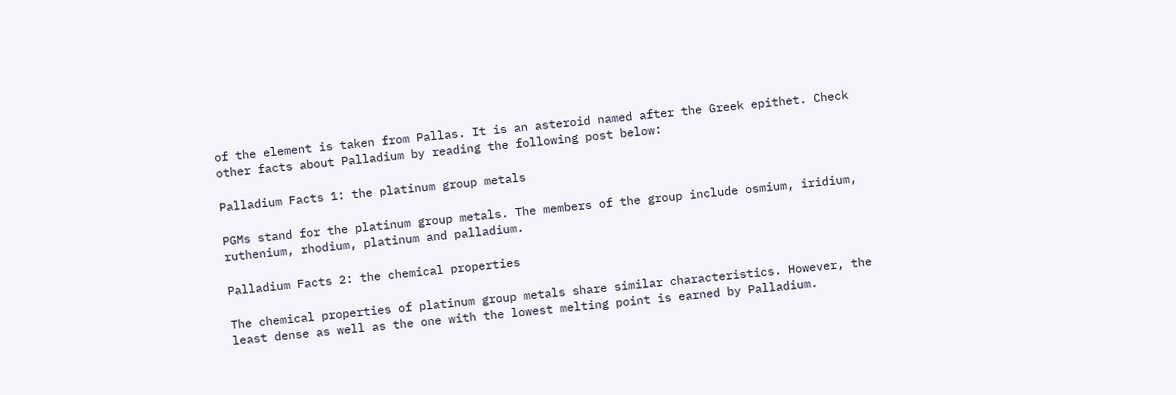of the element is taken from Pallas. It is an asteroid named after the Greek epithet. Check other facts about Palladium by reading the following post below:

Palladium Facts 1: the platinum group metals

PGMs stand for the platinum group metals. The members of the group include osmium, iridium, ruthenium, rhodium, platinum and palladium.

Palladium Facts 2: the chemical properties

The chemical properties of platinum group metals share similar characteristics. However, the least dense as well as the one with the lowest melting point is earned by Palladium.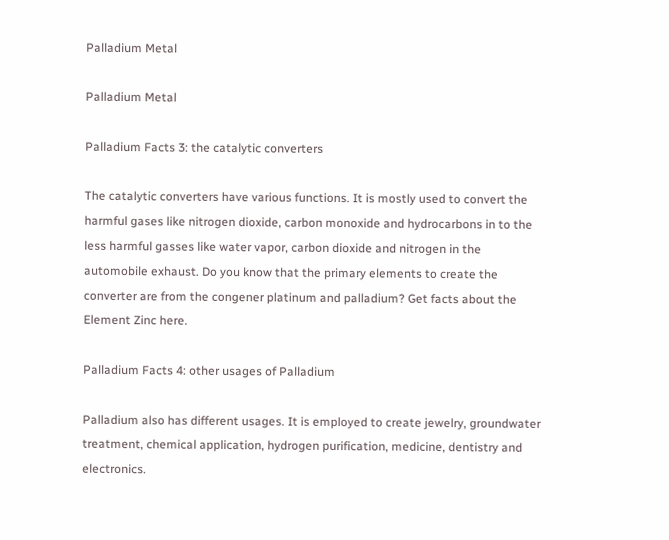Palladium Metal

Palladium Metal

Palladium Facts 3: the catalytic converters

The catalytic converters have various functions. It is mostly used to convert the harmful gases like nitrogen dioxide, carbon monoxide and hydrocarbons in to the less harmful gasses like water vapor, carbon dioxide and nitrogen in the automobile exhaust. Do you know that the primary elements to create the converter are from the congener platinum and palladium? Get facts about the Element Zinc here.

Palladium Facts 4: other usages of Palladium

Palladium also has different usages. It is employed to create jewelry, groundwater treatment, chemical application, hydrogen purification, medicine, dentistry and electronics.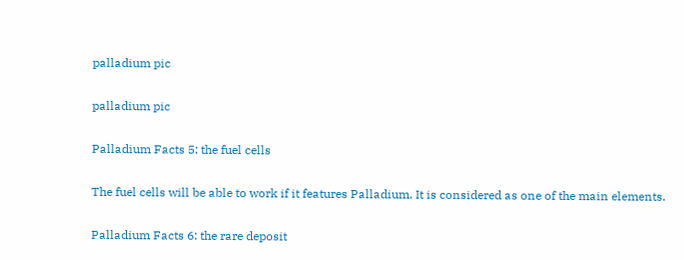palladium pic

palladium pic

Palladium Facts 5: the fuel cells

The fuel cells will be able to work if it features Palladium. It is considered as one of the main elements.

Palladium Facts 6: the rare deposit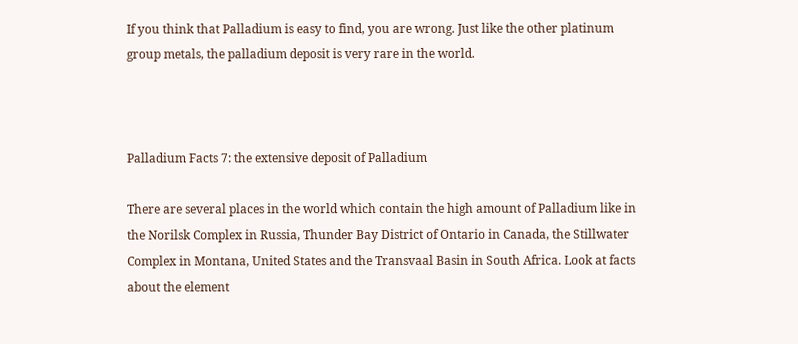If you think that Palladium is easy to find, you are wrong. Just like the other platinum group metals, the palladium deposit is very rare in the world.



Palladium Facts 7: the extensive deposit of Palladium

There are several places in the world which contain the high amount of Palladium like in the Norilsk Complex in Russia, Thunder Bay District of Ontario in Canada, the Stillwater Complex in Montana, United States and the Transvaal Basin in South Africa. Look at facts about the element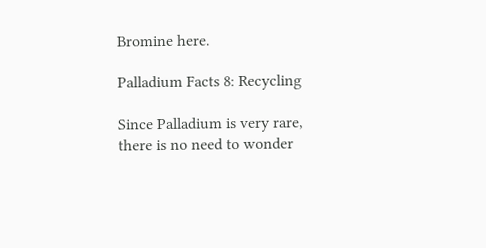Bromine here.

Palladium Facts 8: Recycling

Since Palladium is very rare, there is no need to wonder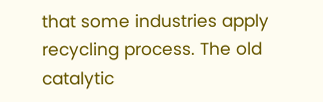that some industries apply recycling process. The old catalytic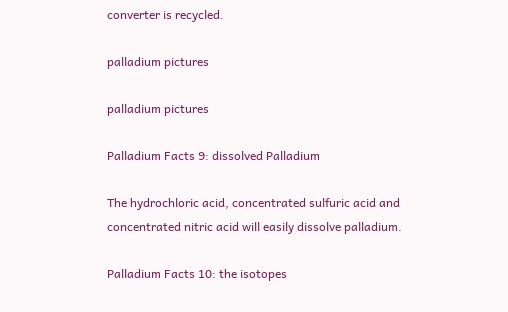converter is recycled.

palladium pictures

palladium pictures

Palladium Facts 9: dissolved Palladium

The hydrochloric acid, concentrated sulfuric acid and concentrated nitric acid will easily dissolve palladium.

Palladium Facts 10: the isotopes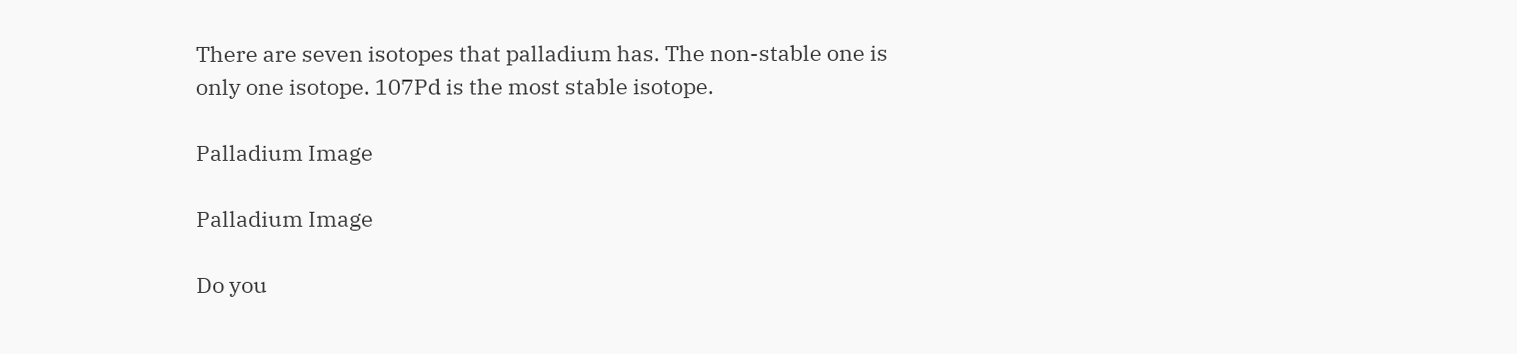There are seven isotopes that palladium has. The non-stable one is only one isotope. 107Pd is the most stable isotope.

Palladium Image

Palladium Image

Do you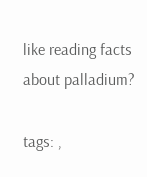like reading facts about palladium?

tags: ,